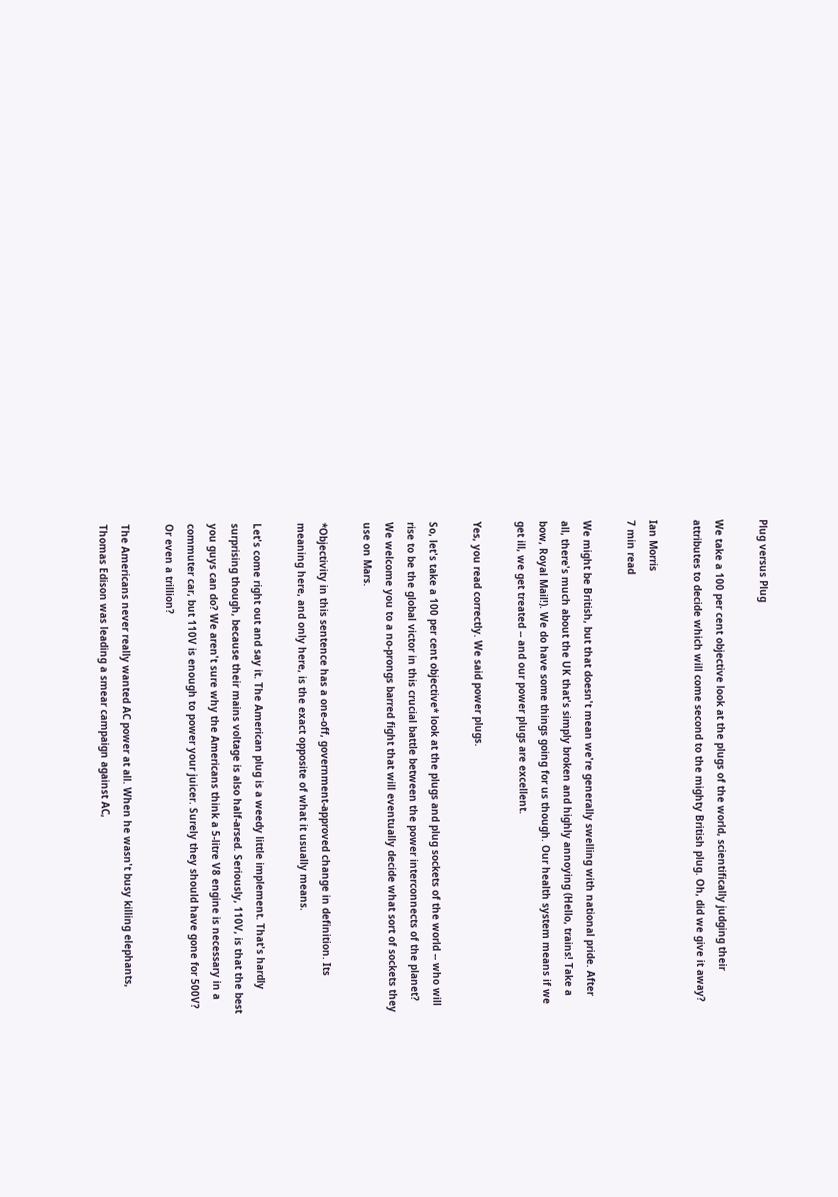Plug versus Plug

We take a 100 per cent objective look at the plugs of the world, scientifically judging their attributes to decide which will come second to the mighty British plug. Oh, did we give it away?

Ian Morris
7 min read

We might be British, but that doesn't mean we're generally swelling with national pride. After all, there's much about the UK that's simply broken and highly annoying (Hello, trains! Take a bow, Royal Mail!). We do have some things going for us though. Our health system means if we get ill, we get treated -- and our power plugs are excellent.

Yes, you read correctly. We said power plugs.

So, let's take a 100 per cent objective* look at the plugs and plug sockets of the world -- who will rise to be the global victor in this crucial battle between the power interconnects of the planet? We welcome you to a no-prongs barred fight that will eventually decide what sort of sockets they use on Mars.

*Objectivity in this sentence has a one-off, government-approved change in definition. Its meaning here, and only here, is the exact opposite of what it usually means.

Let's come right out and say it. The American plug is a weedy little implement. That's hardly surprising though, because their mains voltage is also half-arsed. Seriously, 110V, is that the best you guys can do? We aren't sure why the Americans think a 5-litre V8 engine is necessary in a commuter car, but 110V is enough to power your juicer. Surely they should have gone for 500V? Or even a trillion?

The Americans never really wanted AC power at all. When he wasn't busy killing elephants, Thomas Edison was leading a smear campaign against AC,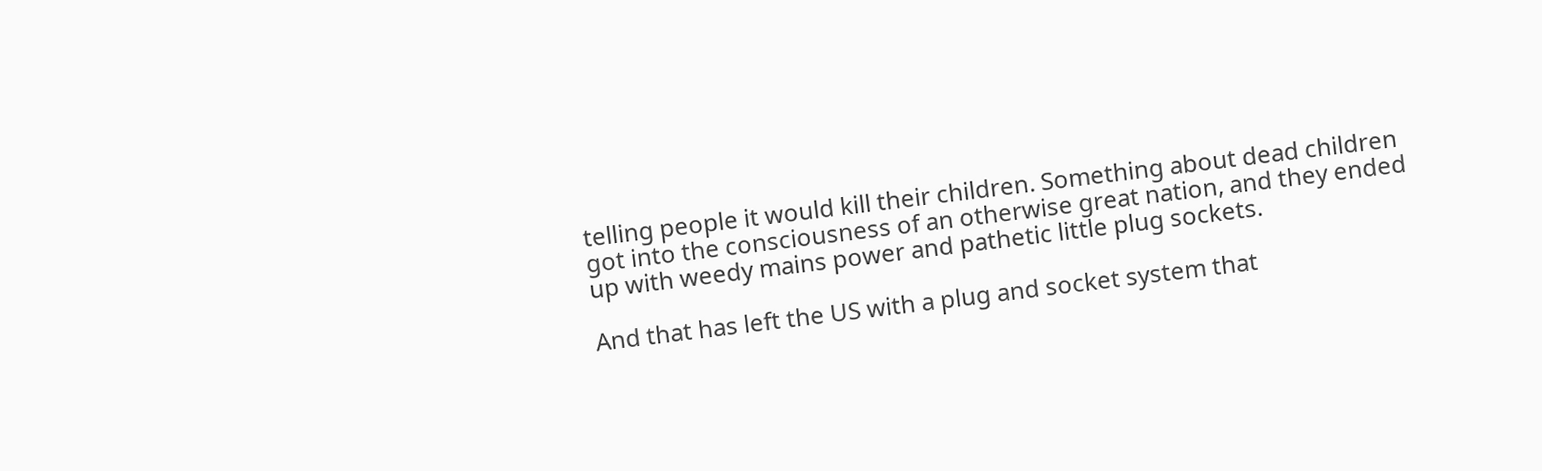telling people it would kill their children. Something about dead children got into the consciousness of an otherwise great nation, and they ended up with weedy mains power and pathetic little plug sockets.

And that has left the US with a plug and socket system that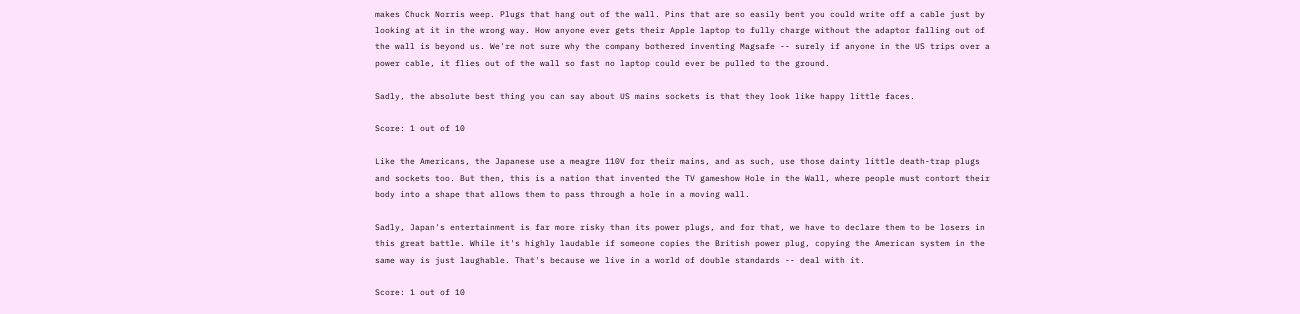makes Chuck Norris weep. Plugs that hang out of the wall. Pins that are so easily bent you could write off a cable just by looking at it in the wrong way. How anyone ever gets their Apple laptop to fully charge without the adaptor falling out of the wall is beyond us. We're not sure why the company bothered inventing Magsafe -- surely if anyone in the US trips over a power cable, it flies out of the wall so fast no laptop could ever be pulled to the ground.

Sadly, the absolute best thing you can say about US mains sockets is that they look like happy little faces.

Score: 1 out of 10

Like the Americans, the Japanese use a meagre 110V for their mains, and as such, use those dainty little death-trap plugs and sockets too. But then, this is a nation that invented the TV gameshow Hole in the Wall, where people must contort their body into a shape that allows them to pass through a hole in a moving wall.

Sadly, Japan's entertainment is far more risky than its power plugs, and for that, we have to declare them to be losers in this great battle. While it's highly laudable if someone copies the British power plug, copying the American system in the same way is just laughable. That's because we live in a world of double standards -- deal with it.

Score: 1 out of 10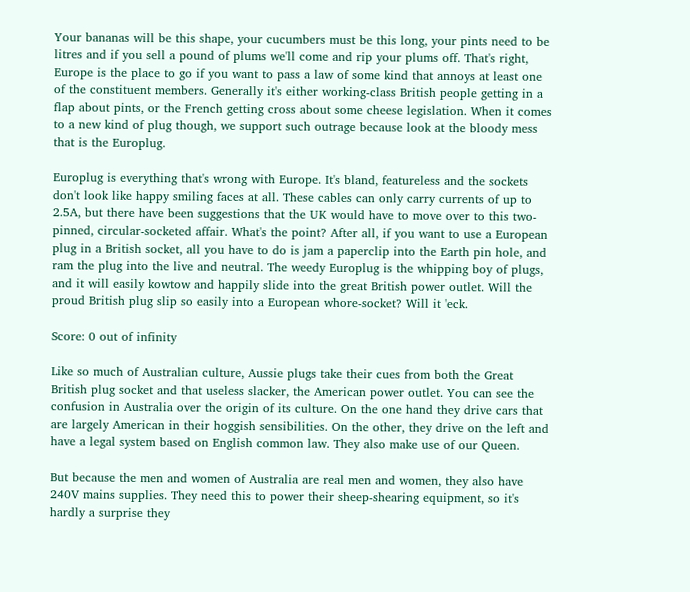Your bananas will be this shape, your cucumbers must be this long, your pints need to be litres and if you sell a pound of plums we'll come and rip your plums off. That's right, Europe is the place to go if you want to pass a law of some kind that annoys at least one of the constituent members. Generally it's either working-class British people getting in a flap about pints, or the French getting cross about some cheese legislation. When it comes to a new kind of plug though, we support such outrage because look at the bloody mess that is the Europlug.

Europlug is everything that's wrong with Europe. It's bland, featureless and the sockets don't look like happy smiling faces at all. These cables can only carry currents of up to 2.5A, but there have been suggestions that the UK would have to move over to this two-pinned, circular-socketed affair. What's the point? After all, if you want to use a European plug in a British socket, all you have to do is jam a paperclip into the Earth pin hole, and ram the plug into the live and neutral. The weedy Europlug is the whipping boy of plugs, and it will easily kowtow and happily slide into the great British power outlet. Will the proud British plug slip so easily into a European whore-socket? Will it 'eck.

Score: 0 out of infinity

Like so much of Australian culture, Aussie plugs take their cues from both the Great British plug socket and that useless slacker, the American power outlet. You can see the confusion in Australia over the origin of its culture. On the one hand they drive cars that are largely American in their hoggish sensibilities. On the other, they drive on the left and have a legal system based on English common law. They also make use of our Queen.

But because the men and women of Australia are real men and women, they also have 240V mains supplies. They need this to power their sheep-shearing equipment, so it's hardly a surprise they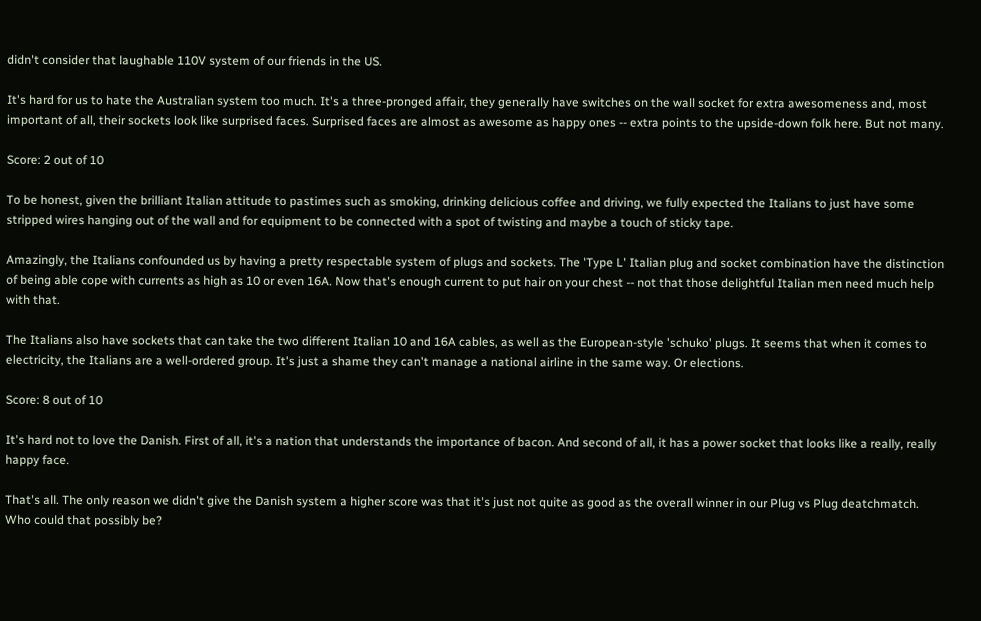didn't consider that laughable 110V system of our friends in the US.

It's hard for us to hate the Australian system too much. It's a three-pronged affair, they generally have switches on the wall socket for extra awesomeness and, most important of all, their sockets look like surprised faces. Surprised faces are almost as awesome as happy ones -- extra points to the upside-down folk here. But not many.

Score: 2 out of 10

To be honest, given the brilliant Italian attitude to pastimes such as smoking, drinking delicious coffee and driving, we fully expected the Italians to just have some stripped wires hanging out of the wall and for equipment to be connected with a spot of twisting and maybe a touch of sticky tape.

Amazingly, the Italians confounded us by having a pretty respectable system of plugs and sockets. The 'Type L' Italian plug and socket combination have the distinction of being able cope with currents as high as 10 or even 16A. Now that's enough current to put hair on your chest -- not that those delightful Italian men need much help with that.

The Italians also have sockets that can take the two different Italian 10 and 16A cables, as well as the European-style 'schuko' plugs. It seems that when it comes to electricity, the Italians are a well-ordered group. It's just a shame they can't manage a national airline in the same way. Or elections.

Score: 8 out of 10

It's hard not to love the Danish. First of all, it's a nation that understands the importance of bacon. And second of all, it has a power socket that looks like a really, really happy face.

That's all. The only reason we didn't give the Danish system a higher score was that it's just not quite as good as the overall winner in our Plug vs Plug deatchmatch. Who could that possibly be?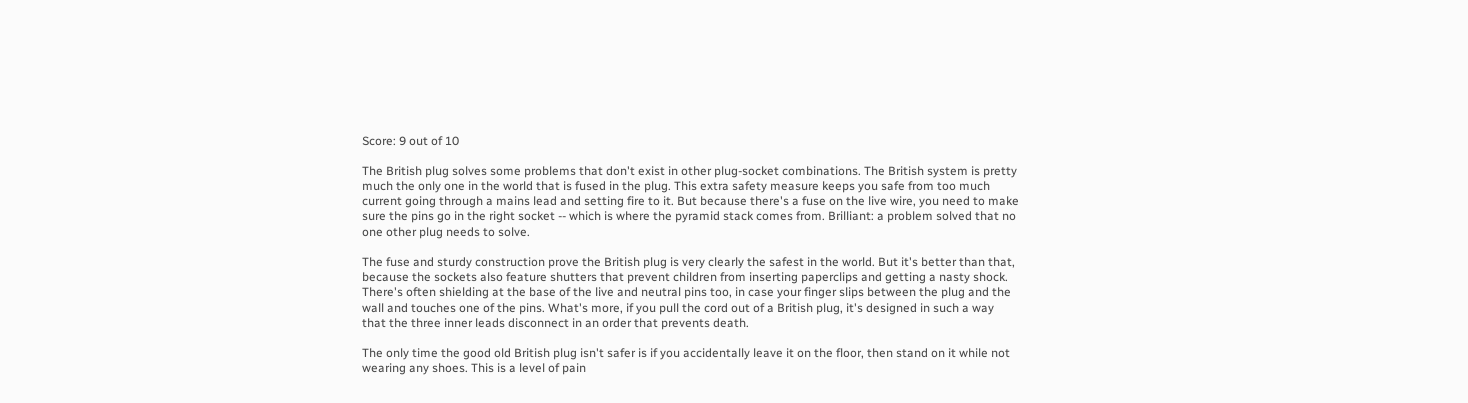Score: 9 out of 10

The British plug solves some problems that don't exist in other plug-socket combinations. The British system is pretty much the only one in the world that is fused in the plug. This extra safety measure keeps you safe from too much current going through a mains lead and setting fire to it. But because there's a fuse on the live wire, you need to make sure the pins go in the right socket -- which is where the pyramid stack comes from. Brilliant: a problem solved that no one other plug needs to solve.

The fuse and sturdy construction prove the British plug is very clearly the safest in the world. But it's better than that, because the sockets also feature shutters that prevent children from inserting paperclips and getting a nasty shock. There's often shielding at the base of the live and neutral pins too, in case your finger slips between the plug and the wall and touches one of the pins. What's more, if you pull the cord out of a British plug, it's designed in such a way that the three inner leads disconnect in an order that prevents death.

The only time the good old British plug isn't safer is if you accidentally leave it on the floor, then stand on it while not wearing any shoes. This is a level of pain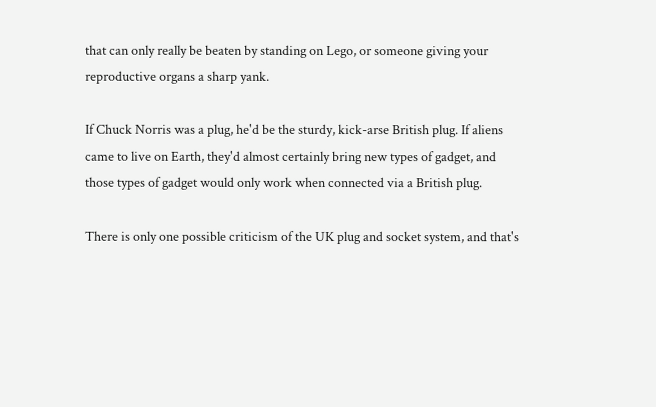that can only really be beaten by standing on Lego, or someone giving your reproductive organs a sharp yank.

If Chuck Norris was a plug, he'd be the sturdy, kick-arse British plug. If aliens came to live on Earth, they'd almost certainly bring new types of gadget, and those types of gadget would only work when connected via a British plug.

There is only one possible criticism of the UK plug and socket system, and that's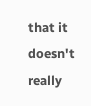that it doesn't really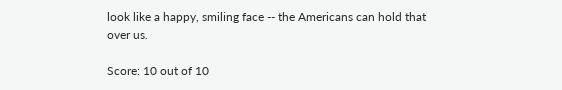look like a happy, smiling face -- the Americans can hold that over us.

Score: 10 out of 10